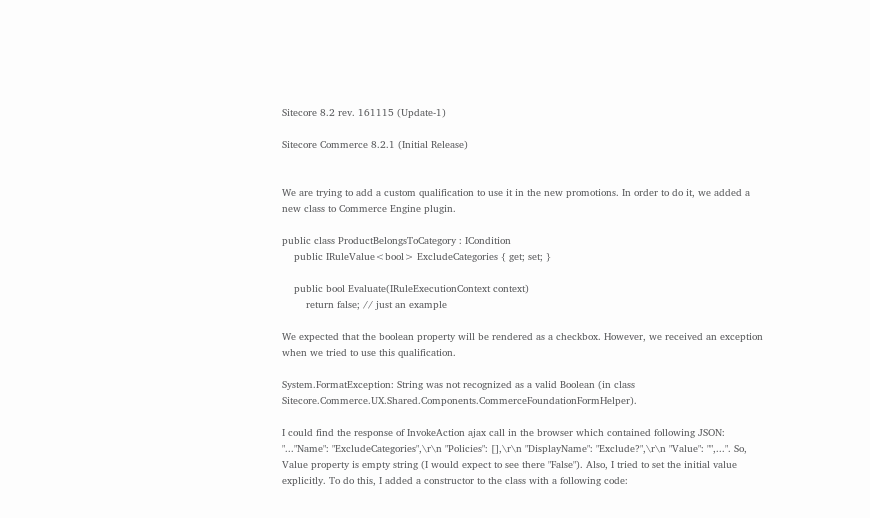Sitecore 8.2 rev. 161115 (Update-1)

Sitecore Commerce 8.2.1 (Initial Release)


We are trying to add a custom qualification to use it in the new promotions. In order to do it, we added a new class to Commerce Engine plugin.

public class ProductBelongsToCategory : ICondition
    public IRuleValue<bool> ExcludeCategories { get; set; }

    public bool Evaluate(IRuleExecutionContext context)
        return false; // just an example

We expected that the boolean property will be rendered as a checkbox. However, we received an exception when we tried to use this qualification.

System.FormatException: String was not recognized as a valid Boolean (in class Sitecore.Commerce.UX.Shared.Components.CommerceFoundationFormHelper).

I could find the response of InvokeAction ajax call in the browser which contained following JSON: "..."Name": "ExcludeCategories",\r\n "Policies": [],\r\n "DisplayName": "Exclude?",\r\n "Value": "",...". So, Value property is empty string (I would expect to see there "False"). Also, I tried to set the initial value explicitly. To do this, I added a constructor to the class with a following code: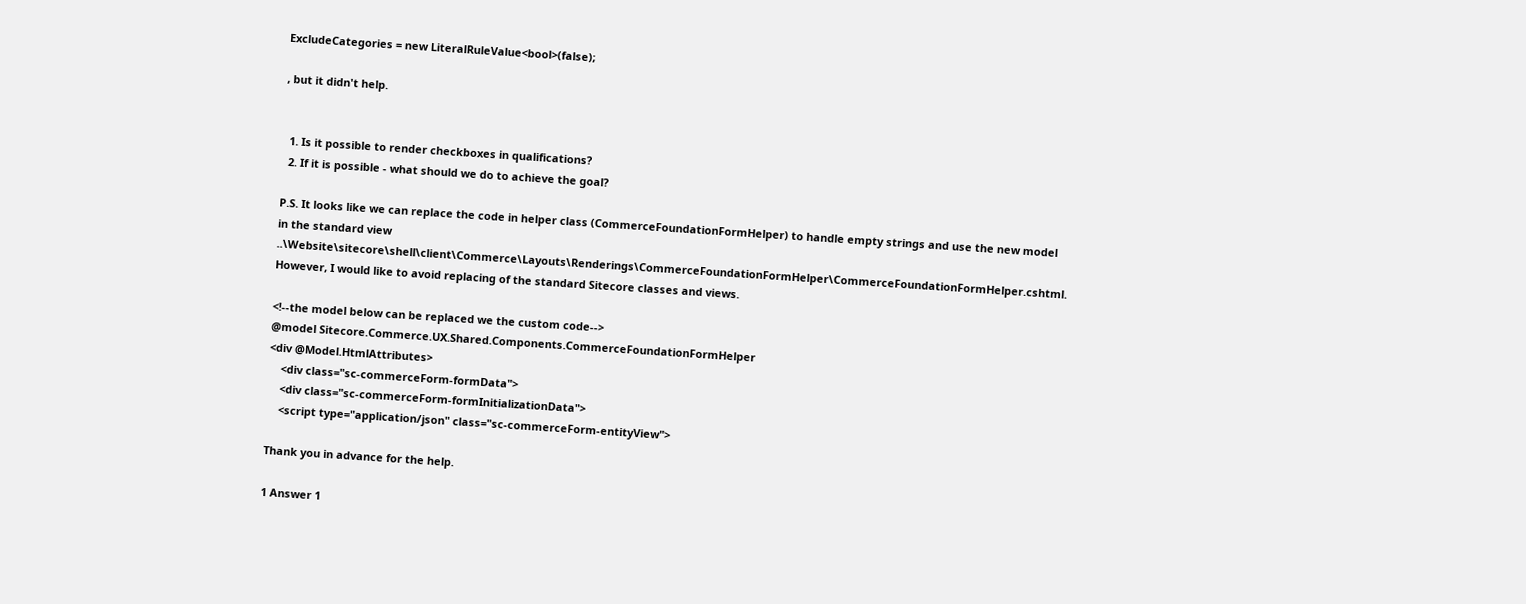ExcludeCategories = new LiteralRuleValue<bool>(false);

, but it didn't help.


  1. Is it possible to render checkboxes in qualifications?
  2. If it is possible - what should we do to achieve the goal?

P.S. It looks like we can replace the code in helper class (CommerceFoundationFormHelper) to handle empty strings and use the new model in the standard view ..\Website\sitecore\shell\client\Commerce\Layouts\Renderings\CommerceFoundationFormHelper\CommerceFoundationFormHelper.cshtml. However, I would like to avoid replacing of the standard Sitecore classes and views.

<!--the model below can be replaced we the custom code-->
@model Sitecore.Commerce.UX.Shared.Components.CommerceFoundationFormHelper
<div @Model.HtmlAttributes>
    <div class="sc-commerceForm-formData">
    <div class="sc-commerceForm-formInitializationData">
    <script type="application/json" class="sc-commerceForm-entityView">

Thank you in advance for the help.

1 Answer 1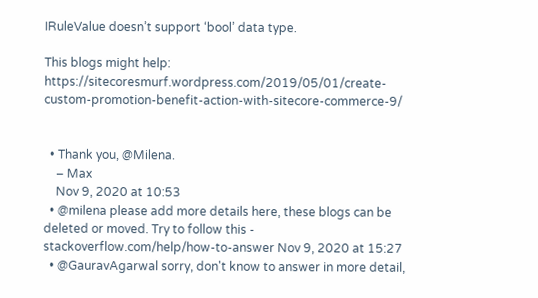IRuleValue doesn’t support ‘bool’ data type.

This blogs might help: https://sitecoresmurf.wordpress.com/2019/05/01/create-custom-promotion-benefit-action-with-sitecore-commerce-9/


  • Thank you, @Milena.
    – Max
    Nov 9, 2020 at 10:53
  • @milena please add more details here, these blogs can be deleted or moved. Try to follow this - stackoverflow.com/help/how-to-answer Nov 9, 2020 at 15:27
  • @GauravAgarwal sorry, don't know to answer in more detail,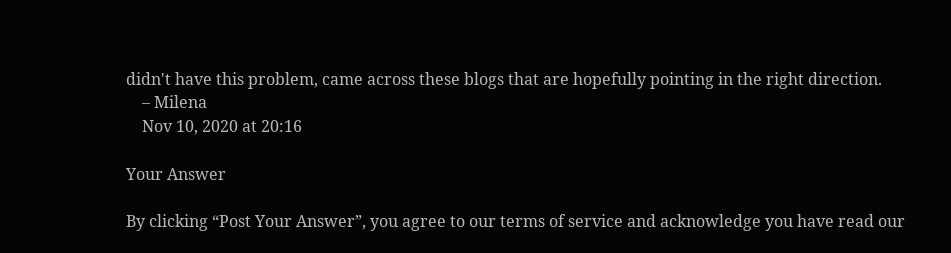didn't have this problem, came across these blogs that are hopefully pointing in the right direction.
    – Milena
    Nov 10, 2020 at 20:16

Your Answer

By clicking “Post Your Answer”, you agree to our terms of service and acknowledge you have read our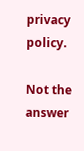privacy policy.

Not the answer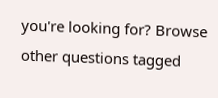you're looking for? Browse other questions tagged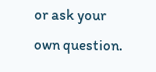or ask your own question.